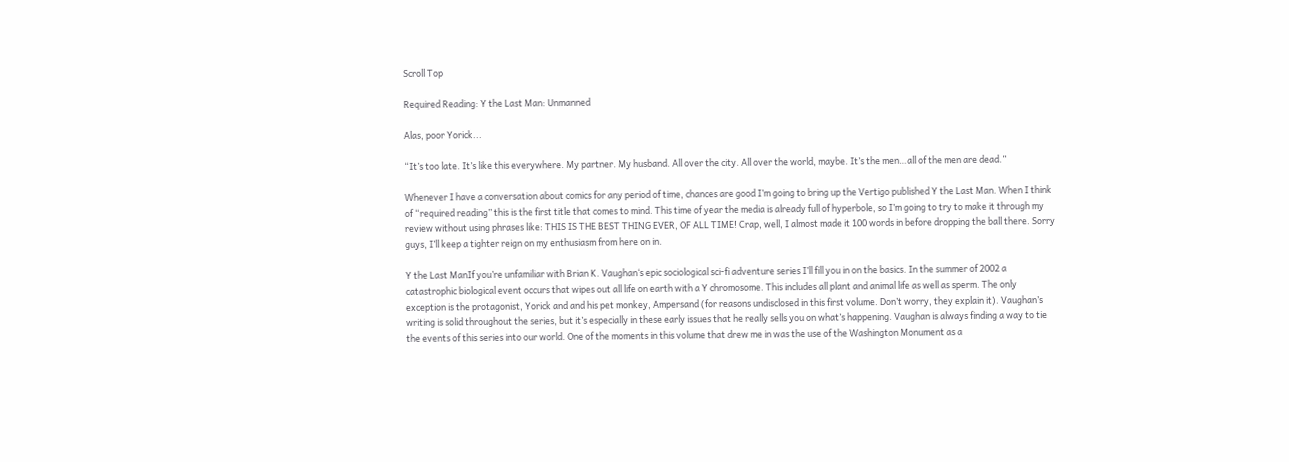Scroll Top

Required Reading: Y the Last Man: Unmanned

Alas, poor Yorick...

“It’s too late. It’s like this everywhere. My partner. My husband. All over the city. All over the world, maybe. It’s the men…all of the men are dead.”

Whenever I have a conversation about comics for any period of time, chances are good I’m going to bring up the Vertigo published Y the Last Man. When I think of “required reading” this is the first title that comes to mind. This time of year the media is already full of hyperbole, so I’m going to try to make it through my review without using phrases like: THIS IS THE BEST THING EVER, OF ALL TIME! Crap, well, I almost made it 100 words in before dropping the ball there. Sorry guys, I’ll keep a tighter reign on my enthusiasm from here on in.

Y the Last ManIf you’re unfamiliar with Brian K. Vaughan‘s epic sociological sci-fi adventure series I’ll fill you in on the basics. In the summer of 2002 a catastrophic biological event occurs that wipes out all life on earth with a Y chromosome. This includes all plant and animal life as well as sperm. The only exception is the protagonist, Yorick and and his pet monkey, Ampersand (for reasons undisclosed in this first volume. Don’t worry, they explain it). Vaughan’s writing is solid throughout the series, but it’s especially in these early issues that he really sells you on what’s happening. Vaughan is always finding a way to tie the events of this series into our world. One of the moments in this volume that drew me in was the use of the Washington Monument as a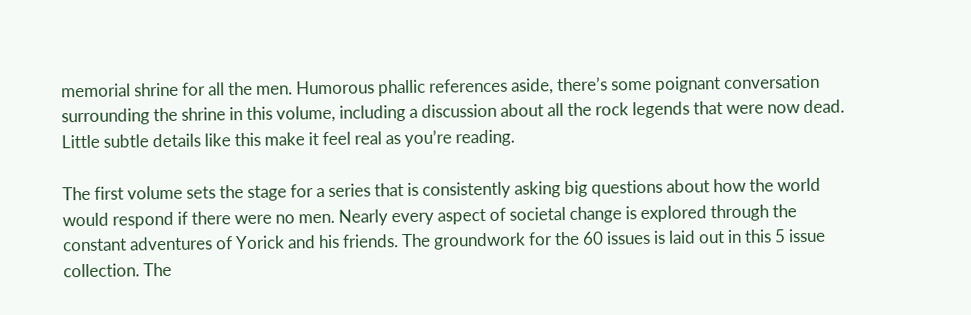memorial shrine for all the men. Humorous phallic references aside, there’s some poignant conversation surrounding the shrine in this volume, including a discussion about all the rock legends that were now dead. Little subtle details like this make it feel real as you’re reading.

The first volume sets the stage for a series that is consistently asking big questions about how the world would respond if there were no men. Nearly every aspect of societal change is explored through the constant adventures of Yorick and his friends. The groundwork for the 60 issues is laid out in this 5 issue collection. The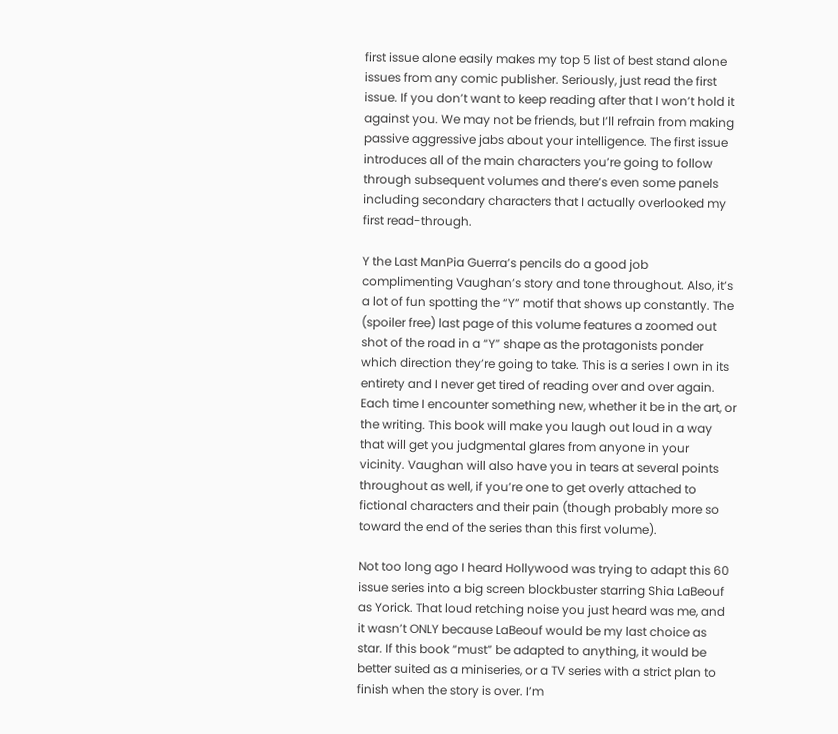first issue alone easily makes my top 5 list of best stand alone issues from any comic publisher. Seriously, just read the first issue. If you don’t want to keep reading after that I won’t hold it against you. We may not be friends, but I’ll refrain from making passive aggressive jabs about your intelligence. The first issue introduces all of the main characters you’re going to follow through subsequent volumes and there’s even some panels including secondary characters that I actually overlooked my first read-through.

Y the Last ManPia Guerra’s pencils do a good job complimenting Vaughan’s story and tone throughout. Also, it’s a lot of fun spotting the “Y” motif that shows up constantly. The (spoiler free) last page of this volume features a zoomed out shot of the road in a “Y” shape as the protagonists ponder which direction they’re going to take. This is a series I own in its entirety and I never get tired of reading over and over again. Each time I encounter something new, whether it be in the art, or the writing. This book will make you laugh out loud in a way that will get you judgmental glares from anyone in your vicinity. Vaughan will also have you in tears at several points throughout as well, if you’re one to get overly attached to fictional characters and their pain (though probably more so toward the end of the series than this first volume).

Not too long ago I heard Hollywood was trying to adapt this 60 issue series into a big screen blockbuster starring Shia LaBeouf as Yorick. That loud retching noise you just heard was me, and it wasn’t ONLY because LaBeouf would be my last choice as star. If this book “must” be adapted to anything, it would be better suited as a miniseries, or a TV series with a strict plan to finish when the story is over. I’m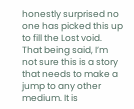honestly surprised no one has picked this up to fill the Lost void. That being said, I’m not sure this is a story that needs to make a jump to any other medium. It is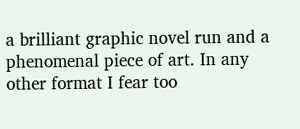a brilliant graphic novel run and a phenomenal piece of art. In any other format I fear too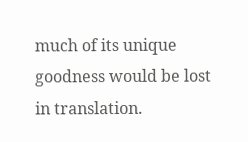much of its unique goodness would be lost in translation.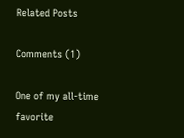Related Posts

Comments (1)

One of my all-time favorite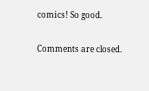comics! So good.

Comments are closed.